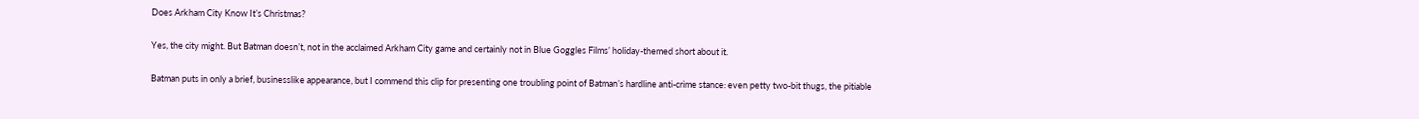Does Arkham City Know It’s Christmas?

Yes, the city might. But Batman doesn’t, not in the acclaimed Arkham City game and certainly not in Blue Goggles Films’ holiday-themed short about it.

Batman puts in only a brief, businesslike appearance, but I commend this clip for presenting one troubling point of Batman’s hardline anti-crime stance: even petty two-bit thugs, the pitiable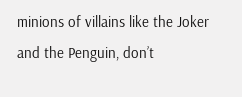minions of villains like the Joker and the Penguin, don’t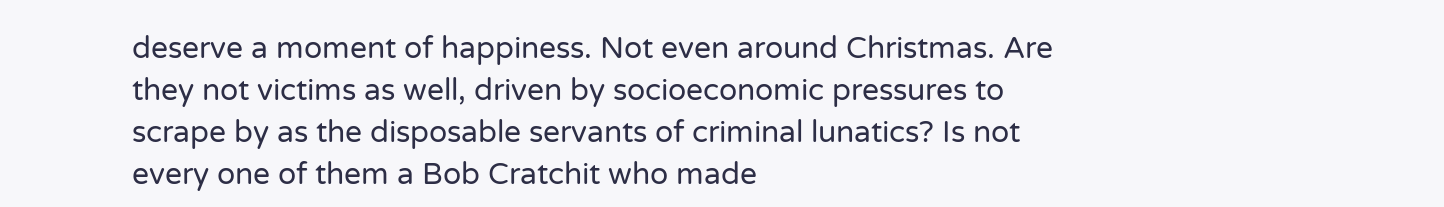deserve a moment of happiness. Not even around Christmas. Are they not victims as well, driven by socioeconomic pressures to scrape by as the disposable servants of criminal lunatics? Is not every one of them a Bob Cratchit who made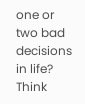one or two bad decisions in life? Think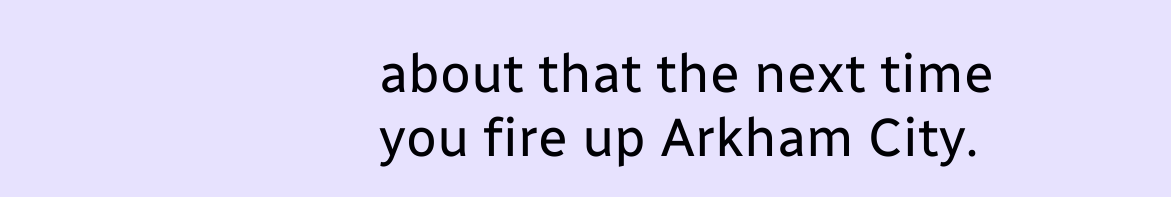about that the next time you fire up Arkham City.